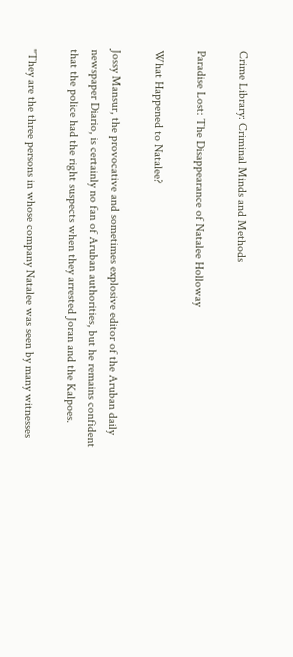Crime Library: Criminal Minds and Methods

Paradise Lost: The Disappearance of Natalee Holloway

What Happened to Natalee?

Jossy Mansur, the provocative and sometimes explosive editor of the Aruban daily newspaper Diario, is certainly no fan of Aruban authorities, but he remains confident that the police had the right suspects when they arrested Joran and the Kalpoes.

"They are the three persons in whose company Natalee was seen by many witnesses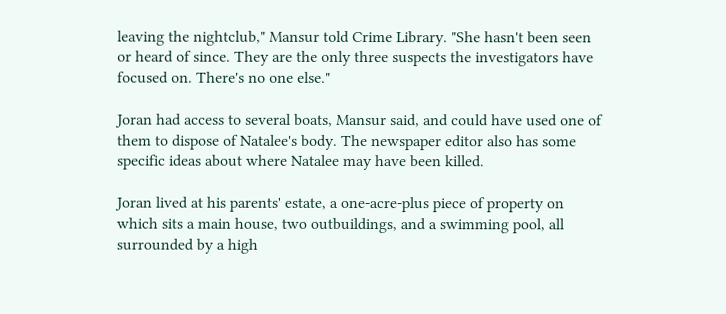leaving the nightclub," Mansur told Crime Library. "She hasn't been seen or heard of since. They are the only three suspects the investigators have focused on. There's no one else."

Joran had access to several boats, Mansur said, and could have used one of them to dispose of Natalee's body. The newspaper editor also has some specific ideas about where Natalee may have been killed.

Joran lived at his parents' estate, a one-acre-plus piece of property on which sits a main house, two outbuildings, and a swimming pool, all surrounded by a high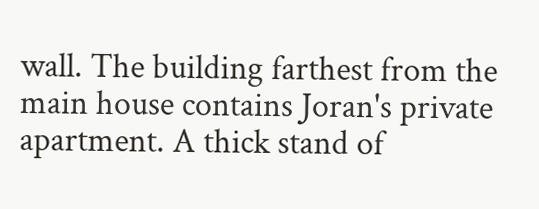wall. The building farthest from the main house contains Joran's private apartment. A thick stand of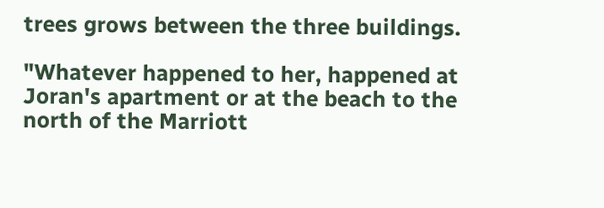trees grows between the three buildings.

"Whatever happened to her, happened at Joran's apartment or at the beach to the north of the Marriott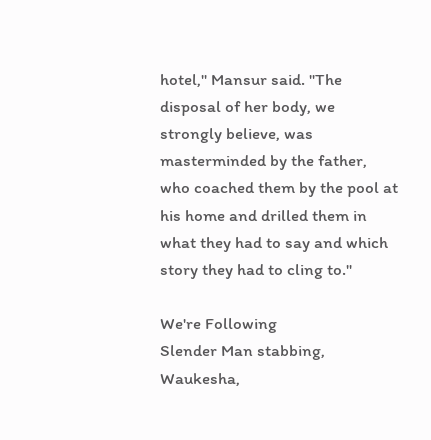hotel," Mansur said. "The disposal of her body, we strongly believe, was masterminded by the father, who coached them by the pool at his home and drilled them in what they had to say and which story they had to cling to."

We're Following
Slender Man stabbing, Waukesha,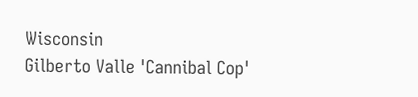Wisconsin
Gilberto Valle 'Cannibal Cop'